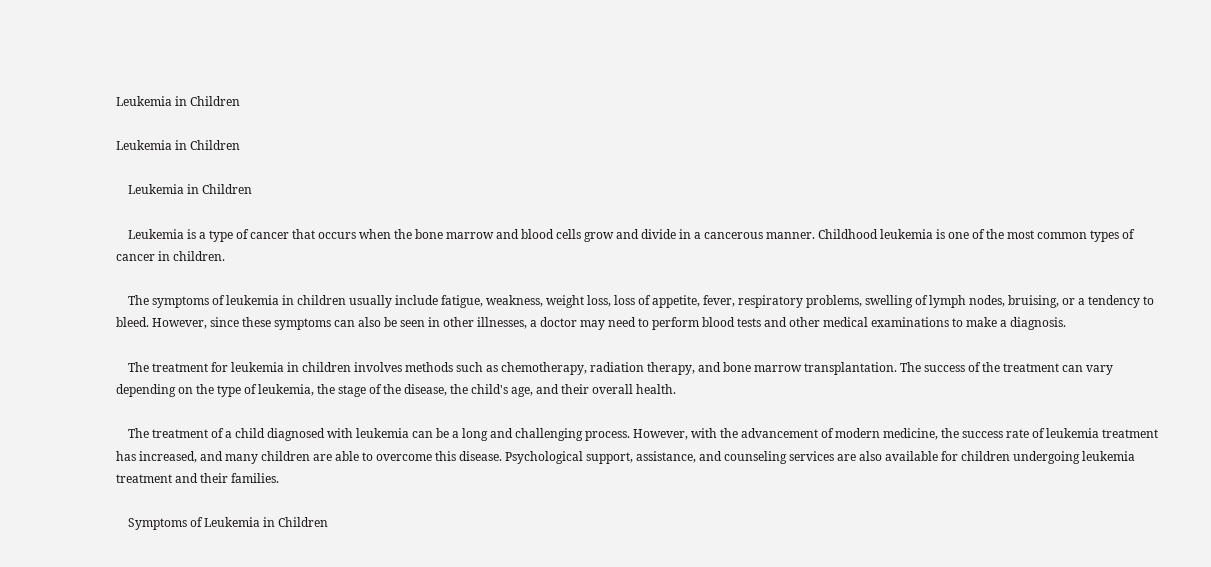Leukemia in Children

Leukemia in Children

    Leukemia in Children

    Leukemia is a type of cancer that occurs when the bone marrow and blood cells grow and divide in a cancerous manner. Childhood leukemia is one of the most common types of cancer in children.

    The symptoms of leukemia in children usually include fatigue, weakness, weight loss, loss of appetite, fever, respiratory problems, swelling of lymph nodes, bruising, or a tendency to bleed. However, since these symptoms can also be seen in other illnesses, a doctor may need to perform blood tests and other medical examinations to make a diagnosis.

    The treatment for leukemia in children involves methods such as chemotherapy, radiation therapy, and bone marrow transplantation. The success of the treatment can vary depending on the type of leukemia, the stage of the disease, the child's age, and their overall health.

    The treatment of a child diagnosed with leukemia can be a long and challenging process. However, with the advancement of modern medicine, the success rate of leukemia treatment has increased, and many children are able to overcome this disease. Psychological support, assistance, and counseling services are also available for children undergoing leukemia treatment and their families.

    Symptoms of Leukemia in Children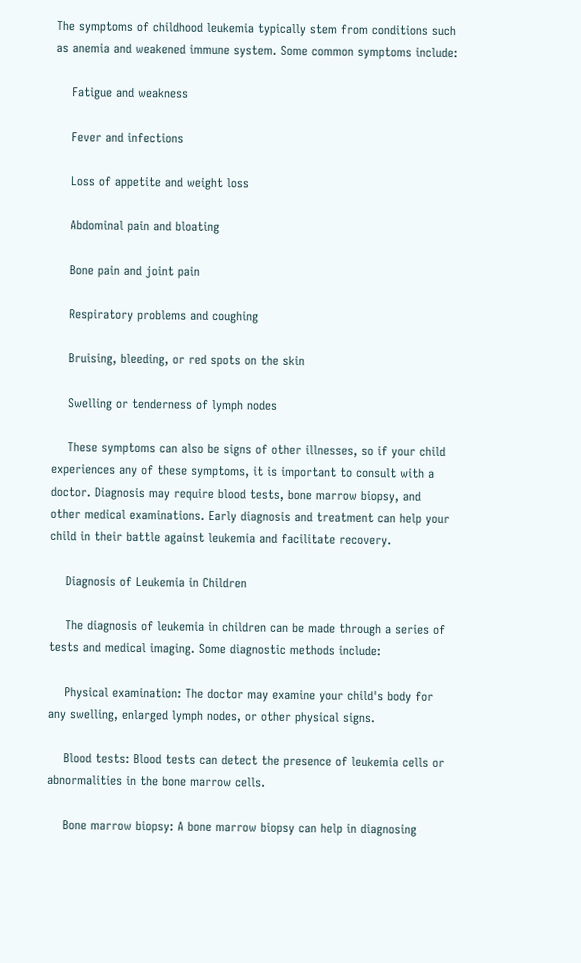The symptoms of childhood leukemia typically stem from conditions such as anemia and weakened immune system. Some common symptoms include:

    Fatigue and weakness

    Fever and infections

    Loss of appetite and weight loss

    Abdominal pain and bloating

    Bone pain and joint pain

    Respiratory problems and coughing

    Bruising, bleeding, or red spots on the skin

    Swelling or tenderness of lymph nodes

    These symptoms can also be signs of other illnesses, so if your child experiences any of these symptoms, it is important to consult with a doctor. Diagnosis may require blood tests, bone marrow biopsy, and other medical examinations. Early diagnosis and treatment can help your child in their battle against leukemia and facilitate recovery.

    Diagnosis of Leukemia in Children

    The diagnosis of leukemia in children can be made through a series of tests and medical imaging. Some diagnostic methods include:

    Physical examination: The doctor may examine your child's body for any swelling, enlarged lymph nodes, or other physical signs.

    Blood tests: Blood tests can detect the presence of leukemia cells or abnormalities in the bone marrow cells.

    Bone marrow biopsy: A bone marrow biopsy can help in diagnosing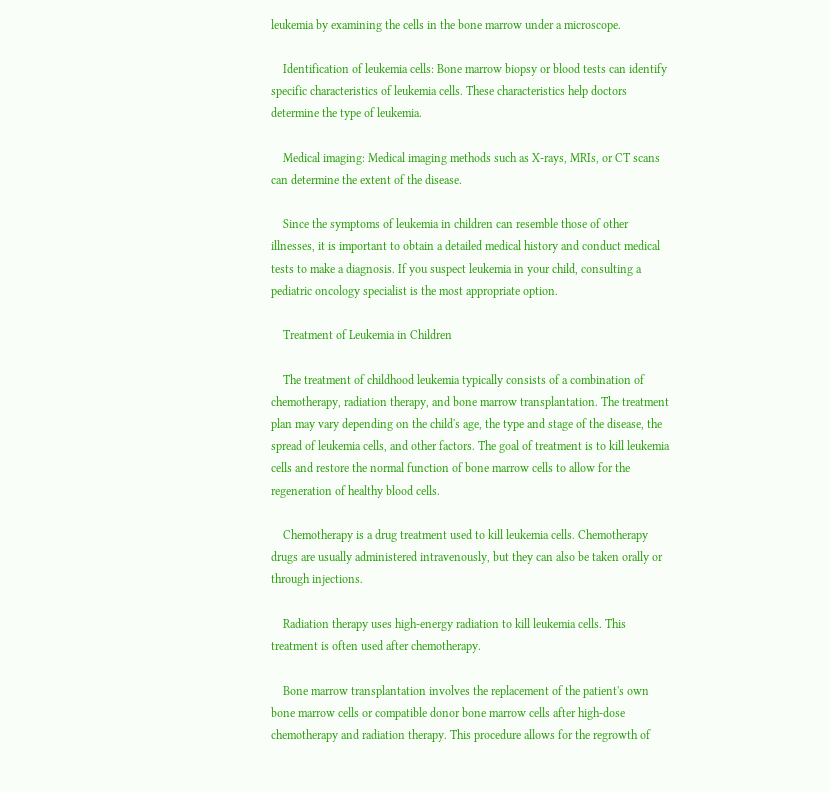leukemia by examining the cells in the bone marrow under a microscope.

    Identification of leukemia cells: Bone marrow biopsy or blood tests can identify specific characteristics of leukemia cells. These characteristics help doctors determine the type of leukemia.

    Medical imaging: Medical imaging methods such as X-rays, MRIs, or CT scans can determine the extent of the disease.

    Since the symptoms of leukemia in children can resemble those of other illnesses, it is important to obtain a detailed medical history and conduct medical tests to make a diagnosis. If you suspect leukemia in your child, consulting a pediatric oncology specialist is the most appropriate option.

    Treatment of Leukemia in Children

    The treatment of childhood leukemia typically consists of a combination of chemotherapy, radiation therapy, and bone marrow transplantation. The treatment plan may vary depending on the child's age, the type and stage of the disease, the spread of leukemia cells, and other factors. The goal of treatment is to kill leukemia cells and restore the normal function of bone marrow cells to allow for the regeneration of healthy blood cells.

    Chemotherapy is a drug treatment used to kill leukemia cells. Chemotherapy drugs are usually administered intravenously, but they can also be taken orally or through injections.

    Radiation therapy uses high-energy radiation to kill leukemia cells. This treatment is often used after chemotherapy.

    Bone marrow transplantation involves the replacement of the patient's own bone marrow cells or compatible donor bone marrow cells after high-dose chemotherapy and radiation therapy. This procedure allows for the regrowth of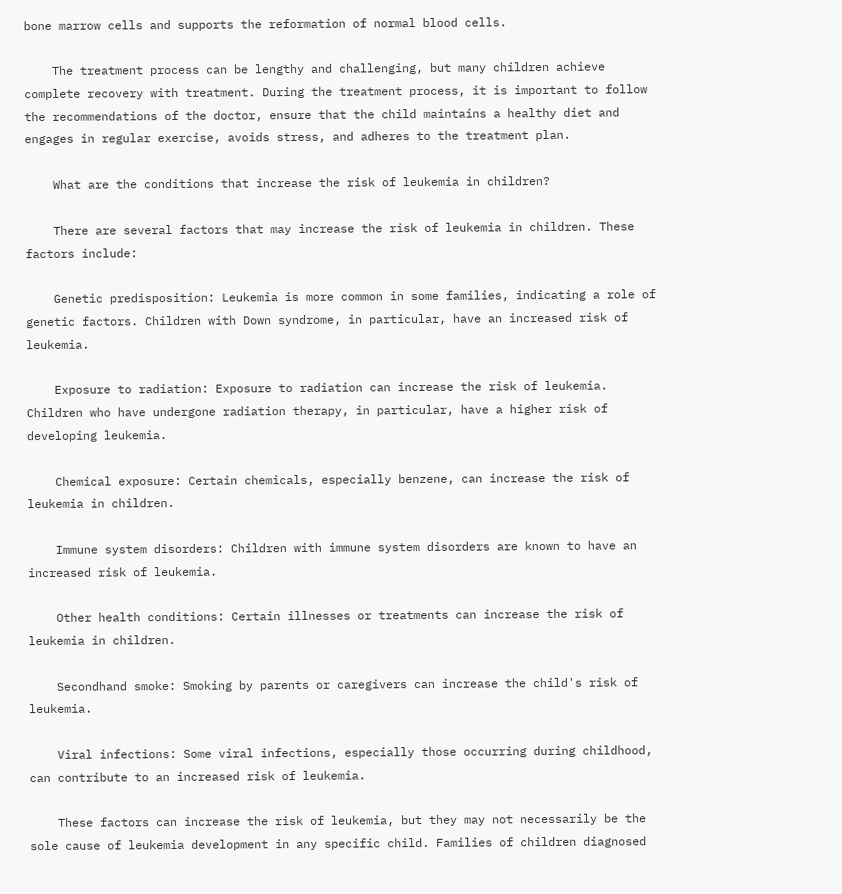bone marrow cells and supports the reformation of normal blood cells.

    The treatment process can be lengthy and challenging, but many children achieve complete recovery with treatment. During the treatment process, it is important to follow the recommendations of the doctor, ensure that the child maintains a healthy diet and engages in regular exercise, avoids stress, and adheres to the treatment plan.

    What are the conditions that increase the risk of leukemia in children?

    There are several factors that may increase the risk of leukemia in children. These factors include:

    Genetic predisposition: Leukemia is more common in some families, indicating a role of genetic factors. Children with Down syndrome, in particular, have an increased risk of leukemia.

    Exposure to radiation: Exposure to radiation can increase the risk of leukemia. Children who have undergone radiation therapy, in particular, have a higher risk of developing leukemia.

    Chemical exposure: Certain chemicals, especially benzene, can increase the risk of leukemia in children.

    Immune system disorders: Children with immune system disorders are known to have an increased risk of leukemia.

    Other health conditions: Certain illnesses or treatments can increase the risk of leukemia in children.

    Secondhand smoke: Smoking by parents or caregivers can increase the child's risk of leukemia.

    Viral infections: Some viral infections, especially those occurring during childhood, can contribute to an increased risk of leukemia.

    These factors can increase the risk of leukemia, but they may not necessarily be the sole cause of leukemia development in any specific child. Families of children diagnosed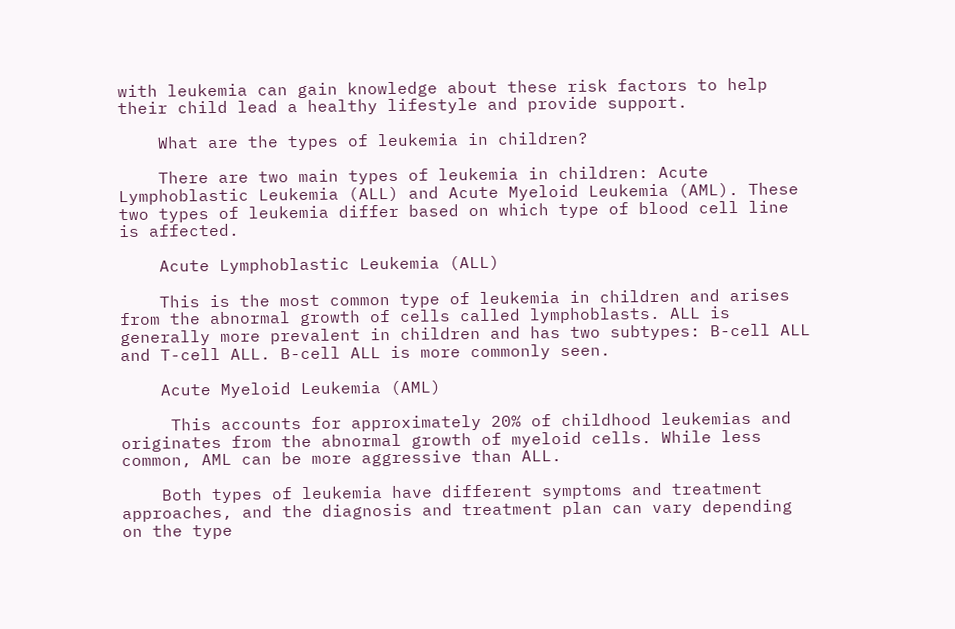with leukemia can gain knowledge about these risk factors to help their child lead a healthy lifestyle and provide support.

    What are the types of leukemia in children?

    There are two main types of leukemia in children: Acute Lymphoblastic Leukemia (ALL) and Acute Myeloid Leukemia (AML). These two types of leukemia differ based on which type of blood cell line is affected.

    Acute Lymphoblastic Leukemia (ALL)

    This is the most common type of leukemia in children and arises from the abnormal growth of cells called lymphoblasts. ALL is generally more prevalent in children and has two subtypes: B-cell ALL and T-cell ALL. B-cell ALL is more commonly seen.

    Acute Myeloid Leukemia (AML)

     This accounts for approximately 20% of childhood leukemias and originates from the abnormal growth of myeloid cells. While less common, AML can be more aggressive than ALL.

    Both types of leukemia have different symptoms and treatment approaches, and the diagnosis and treatment plan can vary depending on the type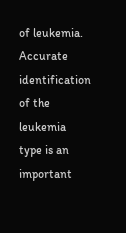of leukemia. Accurate identification of the leukemia type is an important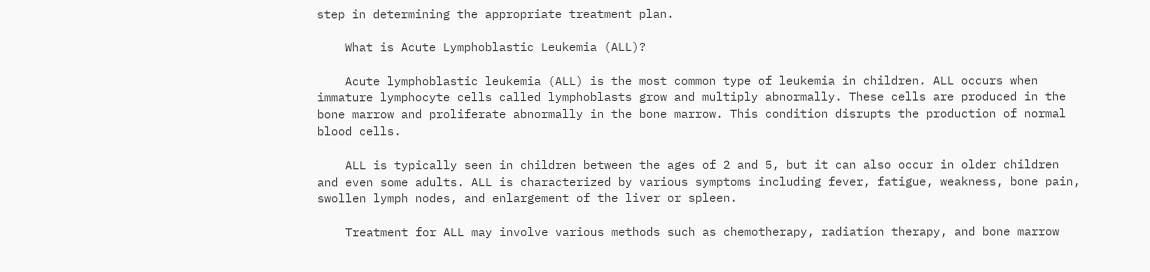step in determining the appropriate treatment plan.

    What is Acute Lymphoblastic Leukemia (ALL)?

    Acute lymphoblastic leukemia (ALL) is the most common type of leukemia in children. ALL occurs when immature lymphocyte cells called lymphoblasts grow and multiply abnormally. These cells are produced in the bone marrow and proliferate abnormally in the bone marrow. This condition disrupts the production of normal blood cells.

    ALL is typically seen in children between the ages of 2 and 5, but it can also occur in older children and even some adults. ALL is characterized by various symptoms including fever, fatigue, weakness, bone pain, swollen lymph nodes, and enlargement of the liver or spleen.

    Treatment for ALL may involve various methods such as chemotherapy, radiation therapy, and bone marrow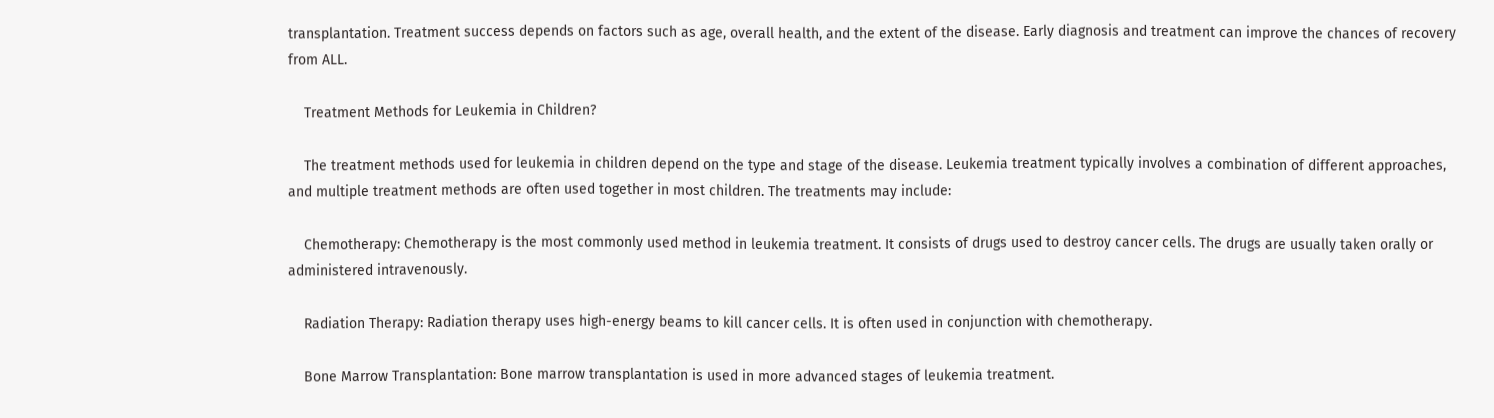transplantation. Treatment success depends on factors such as age, overall health, and the extent of the disease. Early diagnosis and treatment can improve the chances of recovery from ALL.

    Treatment Methods for Leukemia in Children?

    The treatment methods used for leukemia in children depend on the type and stage of the disease. Leukemia treatment typically involves a combination of different approaches, and multiple treatment methods are often used together in most children. The treatments may include:

    Chemotherapy: Chemotherapy is the most commonly used method in leukemia treatment. It consists of drugs used to destroy cancer cells. The drugs are usually taken orally or administered intravenously.

    Radiation Therapy: Radiation therapy uses high-energy beams to kill cancer cells. It is often used in conjunction with chemotherapy.

    Bone Marrow Transplantation: Bone marrow transplantation is used in more advanced stages of leukemia treatment.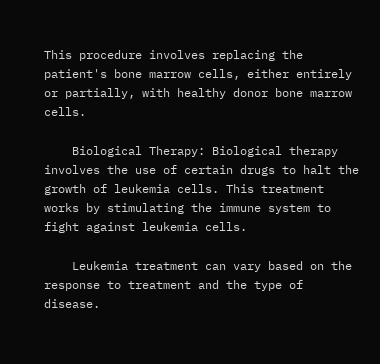This procedure involves replacing the patient's bone marrow cells, either entirely or partially, with healthy donor bone marrow cells.

    Biological Therapy: Biological therapy involves the use of certain drugs to halt the growth of leukemia cells. This treatment works by stimulating the immune system to fight against leukemia cells.

    Leukemia treatment can vary based on the response to treatment and the type of disease.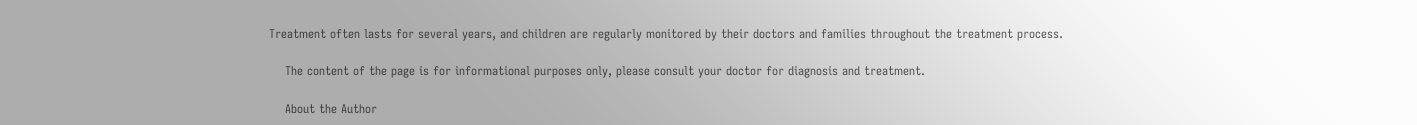Treatment often lasts for several years, and children are regularly monitored by their doctors and families throughout the treatment process.

    The content of the page is for informational purposes only, please consult your doctor for diagnosis and treatment.

    About the Author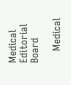Medical Editorial Board

    Medical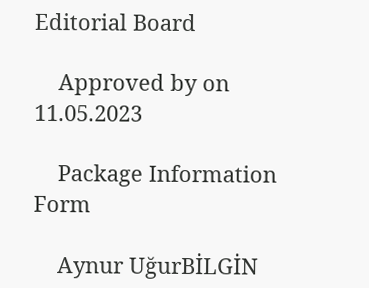Editorial Board

    Approved by on 11.05.2023

    Package Information Form

    Aynur UğurBİLGİN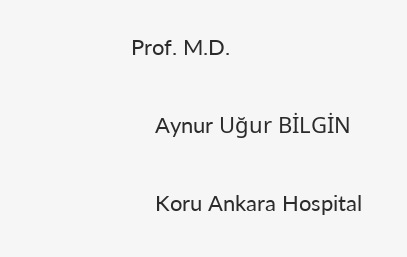Prof. M.D.

    Aynur Uğur BİLGİN

    Koru Ankara Hospital